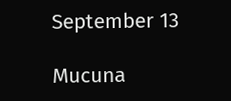September 13

Mucuna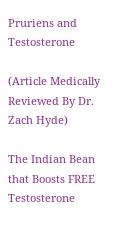Pruriens and Testosterone

(Article Medically Reviewed By Dr. Zach Hyde)

The Indian Bean that Boosts FREE Testosterone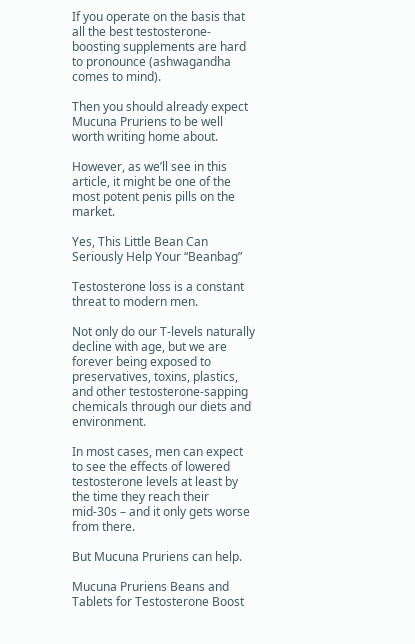If you operate on the basis that all the best testosterone-boosting supplements are hard to pronounce (ashwagandha comes to mind).

Then you should already expect Mucuna Pruriens to be well worth writing home about.

However, as we’ll see in this article, it might be one of the most potent penis pills on the market.

Yes, This Little Bean Can Seriously Help Your “Beanbag”

Testosterone loss is a constant threat to modern men.

Not only do our T-levels naturally decline with age, but we are forever being exposed to preservatives, toxins, plastics, and other testosterone-sapping chemicals through our diets and environment.

In most cases, men can expect to see the effects of lowered testosterone levels at least by the time they reach their mid-30s – and it only gets worse from there.

But Mucuna Pruriens can help.

Mucuna Pruriens Beans and Tablets for Testosterone Boost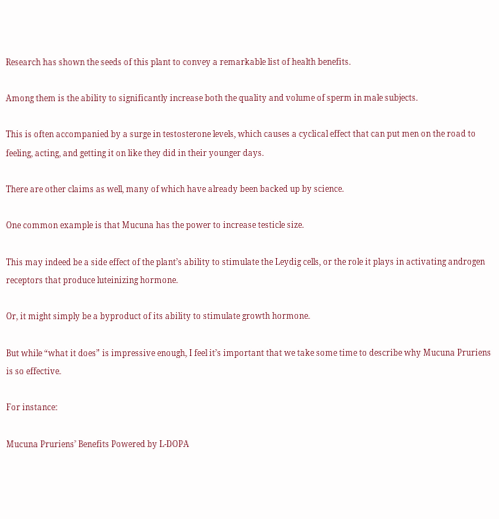Research has shown the seeds of this plant to convey a remarkable list of health benefits.

Among them is the ability to significantly increase both the quality and volume of sperm in male subjects.

This is often accompanied by a surge in testosterone levels, which causes a cyclical effect that can put men on the road to feeling, acting, and getting it on like they did in their younger days.

There are other claims as well, many of which have already been backed up by science.

One common example is that Mucuna has the power to increase testicle size.

This may indeed be a side effect of the plant’s ability to stimulate the Leydig cells, or the role it plays in activating androgen receptors that produce luteinizing hormone.

Or, it might simply be a byproduct of its ability to stimulate growth hormone.

But while “what it does” is impressive enough, I feel it’s important that we take some time to describe why Mucuna Pruriens is so effective.

For instance:

Mucuna Pruriens’ Benefits Powered by L-DOPA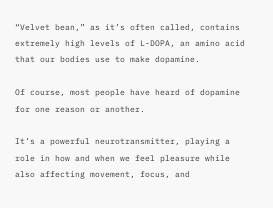“Velvet bean,” as it’s often called, contains extremely high levels of L-DOPA, an amino acid that our bodies use to make dopamine.

Of course, most people have heard of dopamine for one reason or another.

It’s a powerful neurotransmitter, playing a role in how and when we feel pleasure while also affecting movement, focus, and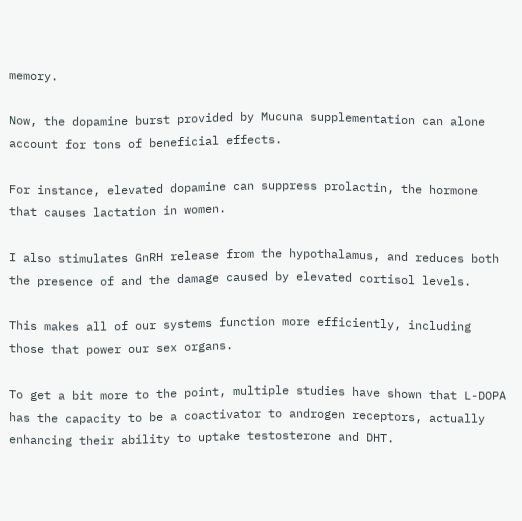memory.

Now, the dopamine burst provided by Mucuna supplementation can alone account for tons of beneficial effects.

For instance, elevated dopamine can suppress prolactin, the hormone that causes lactation in women.

I also stimulates GnRH release from the hypothalamus, and reduces both the presence of and the damage caused by elevated cortisol levels.

This makes all of our systems function more efficiently, including those that power our sex organs.

To get a bit more to the point, multiple studies have shown that L-DOPA has the capacity to be a coactivator to androgen receptors, actually enhancing their ability to uptake testosterone and DHT.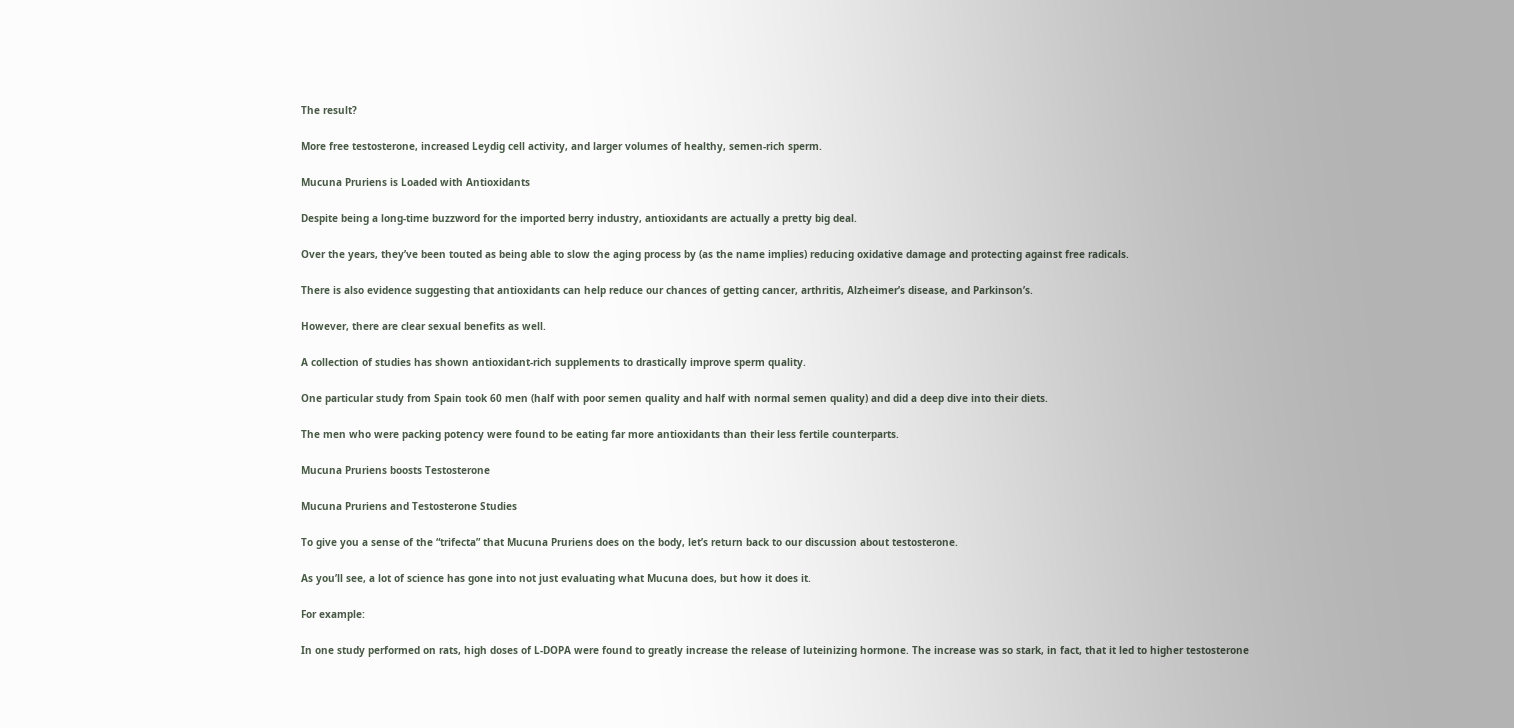The result?

More free testosterone, increased Leydig cell activity, and larger volumes of healthy, semen-rich sperm.

Mucuna Pruriens is Loaded with Antioxidants

Despite being a long-time buzzword for the imported berry industry, antioxidants are actually a pretty big deal.

Over the years, they’ve been touted as being able to slow the aging process by (as the name implies) reducing oxidative damage and protecting against free radicals.

There is also evidence suggesting that antioxidants can help reduce our chances of getting cancer, arthritis, Alzheimer’s disease, and Parkinson’s.

However, there are clear sexual benefits as well.

A collection of studies has shown antioxidant-rich supplements to drastically improve sperm quality.

One particular study from Spain took 60 men (half with poor semen quality and half with normal semen quality) and did a deep dive into their diets.

The men who were packing potency were found to be eating far more antioxidants than their less fertile counterparts.

Mucuna Pruriens boosts Testosterone

Mucuna Pruriens and Testosterone Studies

To give you a sense of the “trifecta” that Mucuna Pruriens does on the body, let’s return back to our discussion about testosterone.

As you’ll see, a lot of science has gone into not just evaluating what Mucuna does, but how it does it.

For example:

In one study performed on rats, high doses of L-DOPA were found to greatly increase the release of luteinizing hormone. The increase was so stark, in fact, that it led to higher testosterone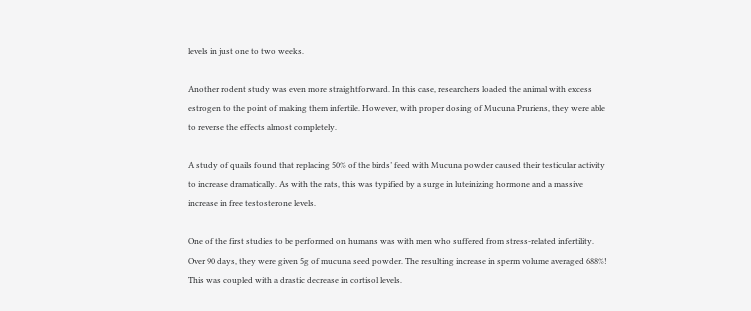levels in just one to two weeks.

Another rodent study was even more straightforward. In this case, researchers loaded the animal with excess estrogen to the point of making them infertile. However, with proper dosing of Mucuna Pruriens, they were able to reverse the effects almost completely.

A study of quails found that replacing 50% of the birds’ feed with Mucuna powder caused their testicular activity to increase dramatically. As with the rats, this was typified by a surge in luteinizing hormone and a massive increase in free testosterone levels.

One of the first studies to be performed on humans was with men who suffered from stress-related infertility. Over 90 days, they were given 5g of mucuna seed powder. The resulting increase in sperm volume averaged 688%! This was coupled with a drastic decrease in cortisol levels.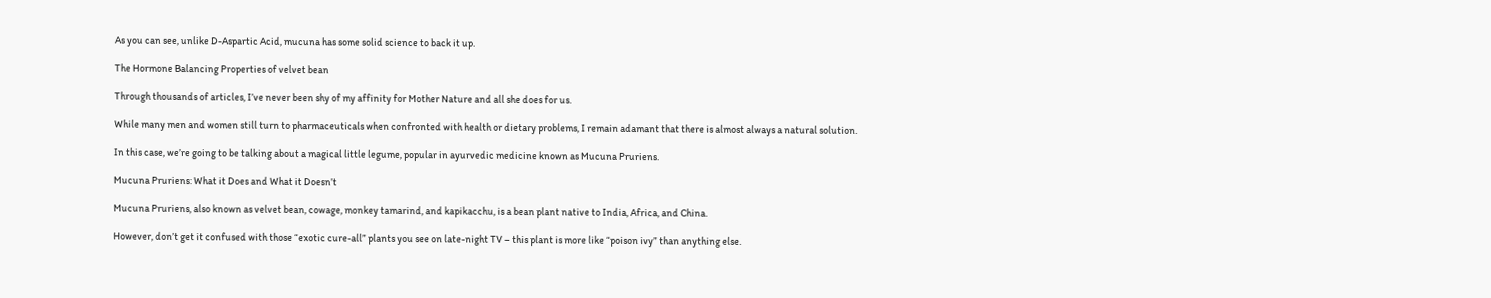As you can see, unlike D-Aspartic Acid, mucuna has some solid science to back it up.

The Hormone Balancing Properties of velvet bean

Through thousands of articles, I’ve never been shy of my affinity for Mother Nature and all she does for us.

While many men and women still turn to pharmaceuticals when confronted with health or dietary problems, I remain adamant that there is almost always a natural solution.

In this case, we’re going to be talking about a magical little legume, popular in ayurvedic medicine known as Mucuna Pruriens.

Mucuna Pruriens: What it Does and What it Doesn’t

Mucuna Pruriens, also known as velvet bean, cowage, monkey tamarind, and kapikacchu, is a bean plant native to India, Africa, and China.

However, don’t get it confused with those “exotic cure-all” plants you see on late-night TV – this plant is more like “poison ivy” than anything else.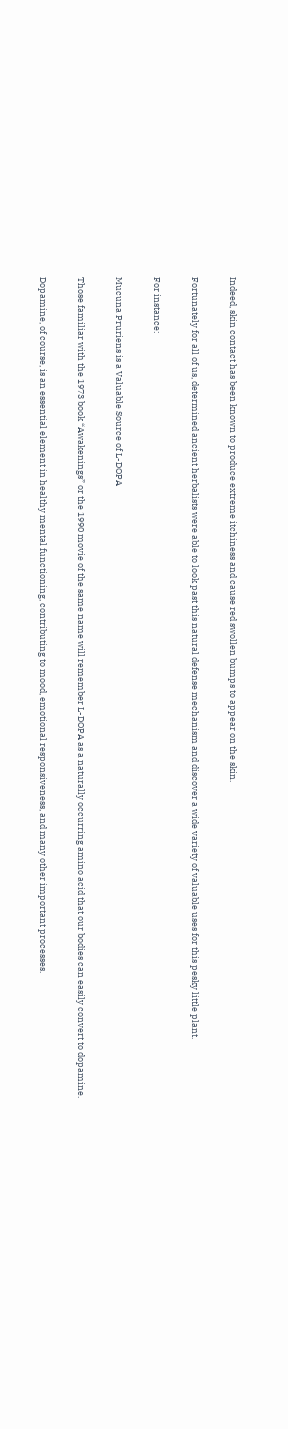Indeed, skin contact has been known to produce extreme itchiness and cause red swollen bumps to appear on the skin.

Fortunately for all of us, determined ancient herbalists were able to look past this natural defense mechanism and discover a wide variety of valuable uses for this pesky little plant.

For instance:

Mucuna Pruriens is a Valuable Source of L-DOPA

Those familiar with the 1973 book “Awakenings” or the 1990 movie of the same name will remember L-DOPA as a naturally occurring amino acid that our bodies can easily convert to dopamine.

Dopamine, of course, is an essential element in healthy mental functioning, contributing to mood, emotional responsiveness, and many other important processes.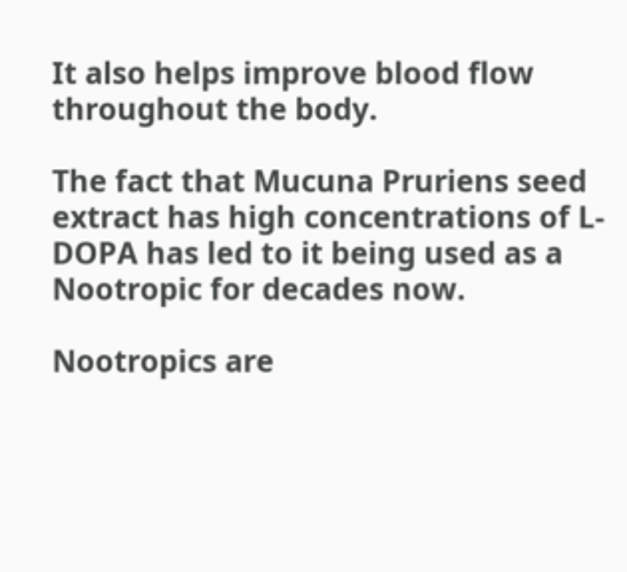It also helps improve blood flow throughout the body.

The fact that Mucuna Pruriens seed extract has high concentrations of L-DOPA has led to it being used as a Nootropic for decades now.

Nootropics are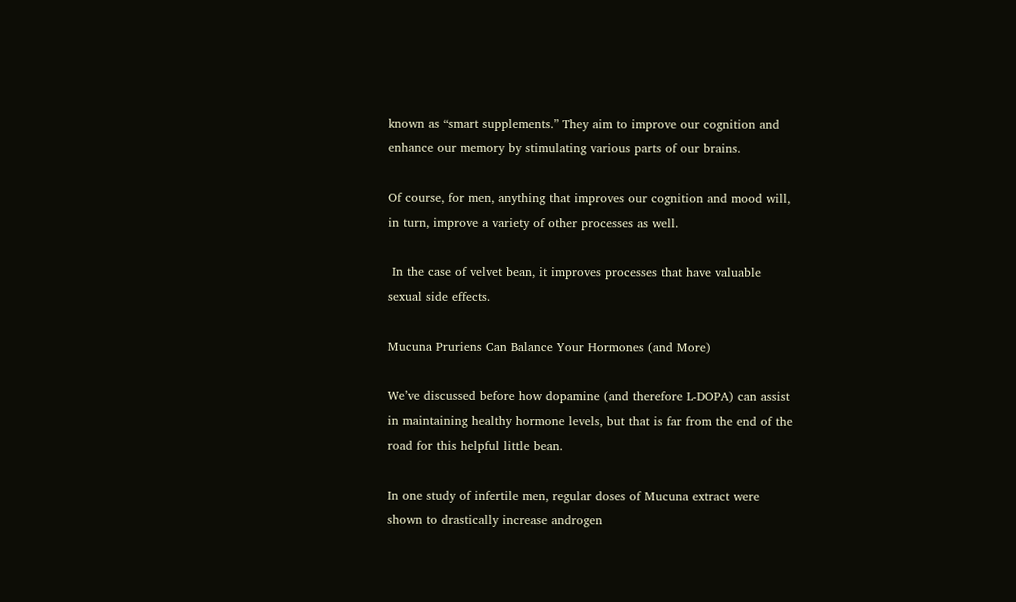known as “smart supplements.” They aim to improve our cognition and enhance our memory by stimulating various parts of our brains.

Of course, for men, anything that improves our cognition and mood will, in turn, improve a variety of other processes as well.

 In the case of velvet bean, it improves processes that have valuable sexual side effects.

Mucuna Pruriens Can Balance Your Hormones (and More)

We’ve discussed before how dopamine (and therefore L-DOPA) can assist in maintaining healthy hormone levels, but that is far from the end of the road for this helpful little bean.

In one study of infertile men, regular doses of Mucuna extract were shown to drastically increase androgen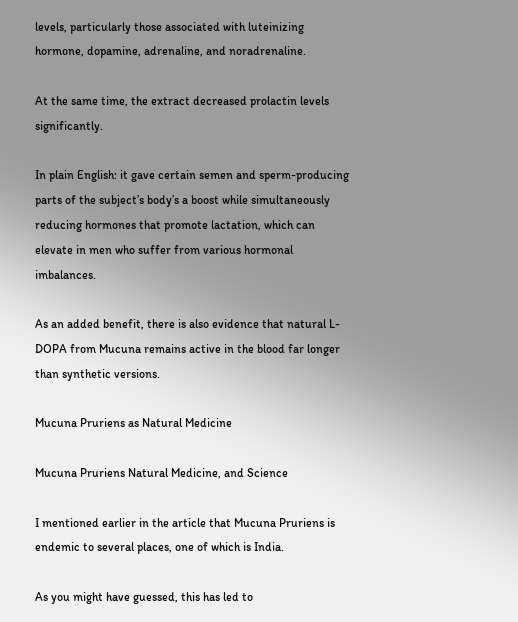levels, particularly those associated with luteinizing hormone, dopamine, adrenaline, and noradrenaline.

At the same time, the extract decreased prolactin levels significantly.

In plain English: it gave certain semen and sperm-producing parts of the subject’s body’s a boost while simultaneously reducing hormones that promote lactation, which can elevate in men who suffer from various hormonal imbalances.

As an added benefit, there is also evidence that natural L-DOPA from Mucuna remains active in the blood far longer than synthetic versions.

Mucuna Pruriens as Natural Medicine

Mucuna Pruriens Natural Medicine, and Science

I mentioned earlier in the article that Mucuna Pruriens is endemic to several places, one of which is India.

As you might have guessed, this has led to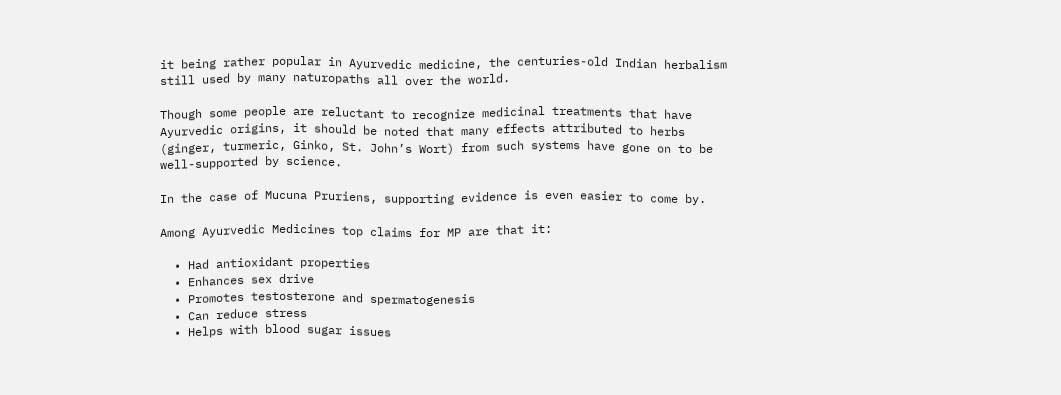it being rather popular in Ayurvedic medicine, the centuries-old Indian herbalism still used by many naturopaths all over the world.

Though some people are reluctant to recognize medicinal treatments that have Ayurvedic origins, it should be noted that many effects attributed to herbs (ginger, turmeric, Ginko, St. John’s Wort) from such systems have gone on to be well-supported by science.

In the case of Mucuna Pruriens, supporting evidence is even easier to come by.

Among Ayurvedic Medicines top claims for MP are that it:

  • Had antioxidant properties
  • Enhances sex drive
  • Promotes testosterone and spermatogenesis
  • Can reduce stress
  • Helps with blood sugar issues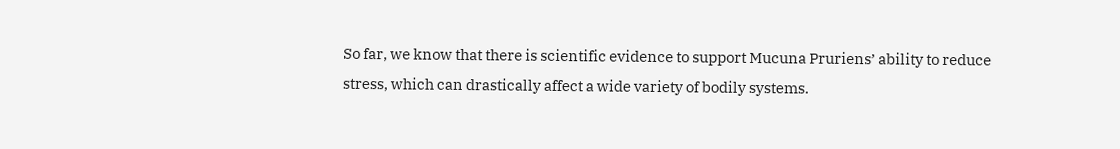So far, we know that there is scientific evidence to support Mucuna Pruriens’ ability to reduce stress, which can drastically affect a wide variety of bodily systems.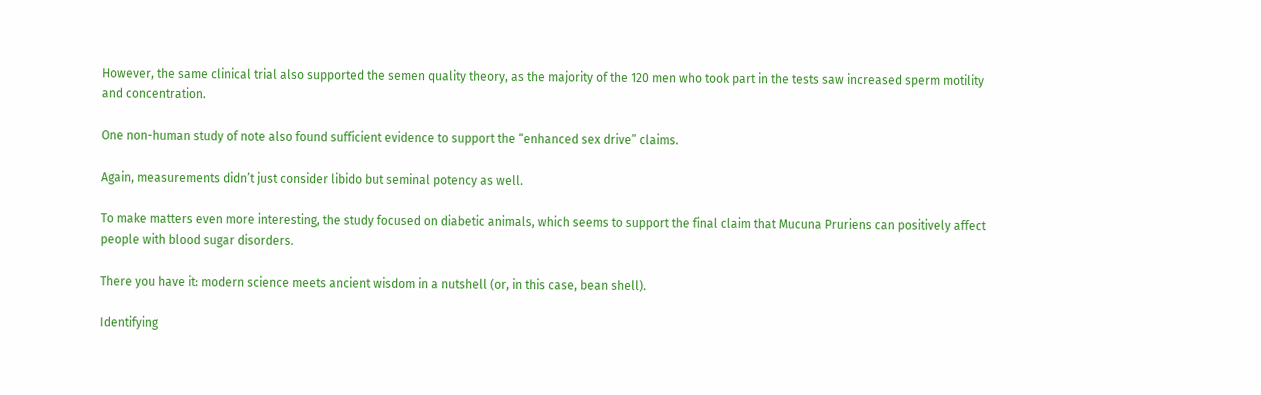However, the same clinical trial also supported the semen quality theory, as the majority of the 120 men who took part in the tests saw increased sperm motility and concentration.

One non-human study of note also found sufficient evidence to support the “enhanced sex drive” claims.

Again, measurements didn’t just consider libido but seminal potency as well.

To make matters even more interesting, the study focused on diabetic animals, which seems to support the final claim that Mucuna Pruriens can positively affect people with blood sugar disorders.

There you have it: modern science meets ancient wisdom in a nutshell (or, in this case, bean shell).

Identifying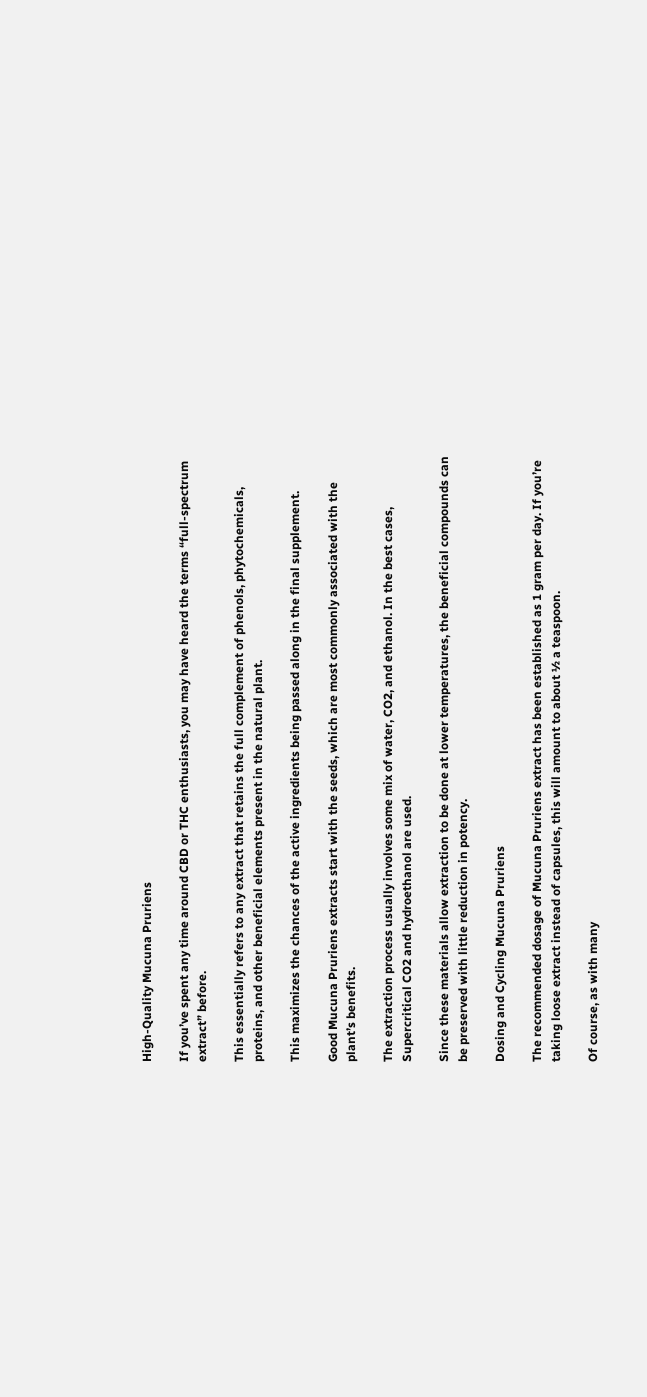High-Quality Mucuna Pruriens

If you’ve spent any time around CBD or THC enthusiasts, you may have heard the terms “full-spectrum extract” before.

This essentially refers to any extract that retains the full complement of phenols, phytochemicals, proteins, and other beneficial elements present in the natural plant.

This maximizes the chances of the active ingredients being passed along in the final supplement.

Good Mucuna Pruriens extracts start with the seeds, which are most commonly associated with the plant’s benefits.

The extraction process usually involves some mix of water, CO2, and ethanol. In the best cases, Supercritical CO2 and hydroethanol are used.

Since these materials allow extraction to be done at lower temperatures, the beneficial compounds can be preserved with little reduction in potency.

Dosing and Cycling Mucuna Pruriens

The recommended dosage of Mucuna Pruriens extract has been established as 1 gram per day. If you’re taking loose extract instead of capsules, this will amount to about ½ a teaspoon.

Of course, as with many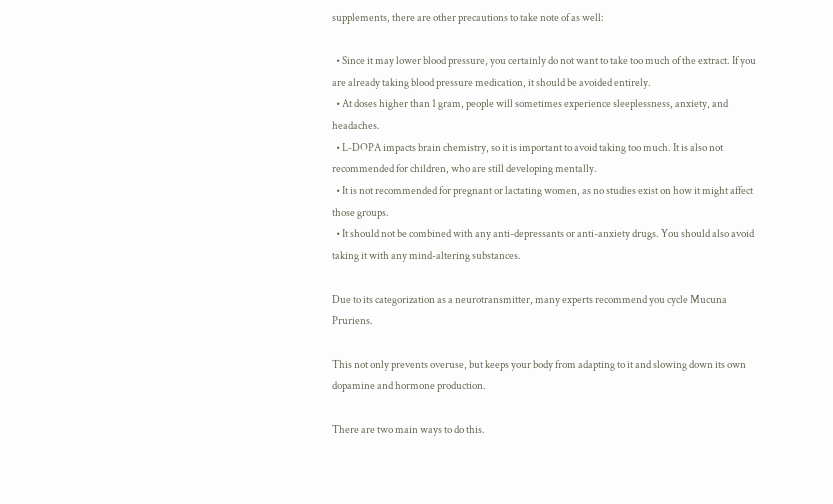supplements, there are other precautions to take note of as well:

  • Since it may lower blood pressure, you certainly do not want to take too much of the extract. If you are already taking blood pressure medication, it should be avoided entirely.
  • At doses higher than 1 gram, people will sometimes experience sleeplessness, anxiety, and headaches.
  • L-DOPA impacts brain chemistry, so it is important to avoid taking too much. It is also not recommended for children, who are still developing mentally.
  • It is not recommended for pregnant or lactating women, as no studies exist on how it might affect those groups.
  • It should not be combined with any anti-depressants or anti-anxiety drugs. You should also avoid taking it with any mind-altering substances.

Due to its categorization as a neurotransmitter, many experts recommend you cycle Mucuna Pruriens.

This not only prevents overuse, but keeps your body from adapting to it and slowing down its own dopamine and hormone production.

There are two main ways to do this.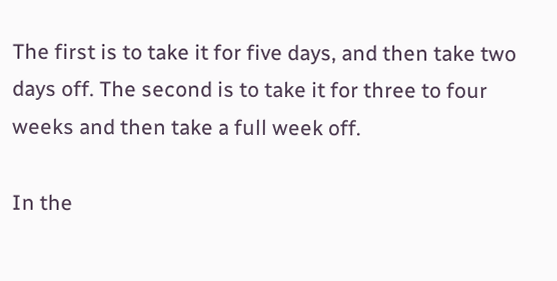The first is to take it for five days, and then take two days off. The second is to take it for three to four weeks and then take a full week off.

In the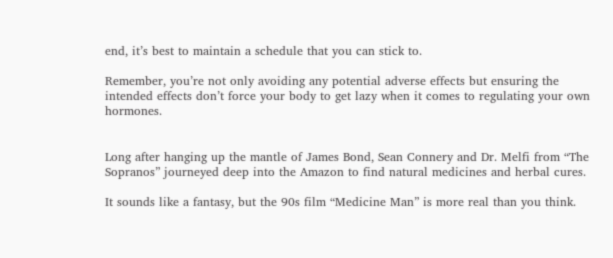end, it’s best to maintain a schedule that you can stick to.

Remember, you’re not only avoiding any potential adverse effects but ensuring the intended effects don’t force your body to get lazy when it comes to regulating your own hormones.


Long after hanging up the mantle of James Bond, Sean Connery and Dr. Melfi from “The Sopranos” journeyed deep into the Amazon to find natural medicines and herbal cures.

It sounds like a fantasy, but the 90s film “Medicine Man” is more real than you think.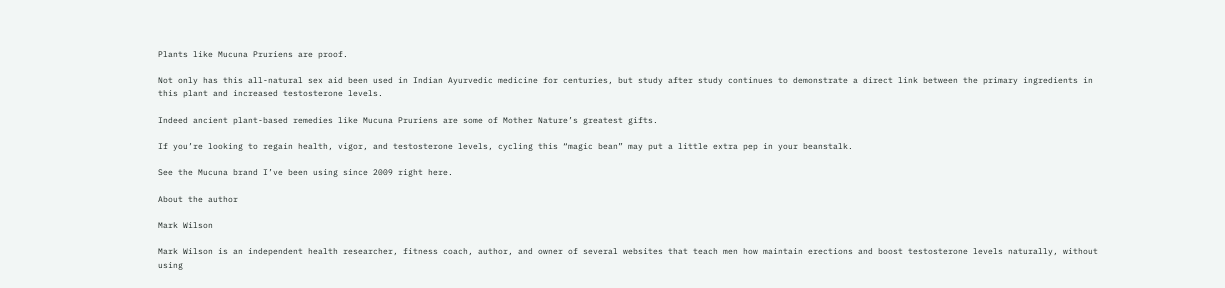Plants like Mucuna Pruriens are proof.

Not only has this all-natural sex aid been used in Indian Ayurvedic medicine for centuries, but study after study continues to demonstrate a direct link between the primary ingredients in this plant and increased testosterone levels.

Indeed ancient plant-based remedies like Mucuna Pruriens are some of Mother Nature’s greatest gifts.

If you’re looking to regain health, vigor, and testosterone levels, cycling this “magic bean” may put a little extra pep in your beanstalk.

See the Mucuna brand I’ve been using since 2009 right here.

About the author

Mark Wilson

Mark Wilson is an independent health researcher, fitness coach, author, and owner of several websites that teach men how maintain erections and boost testosterone levels naturally, without using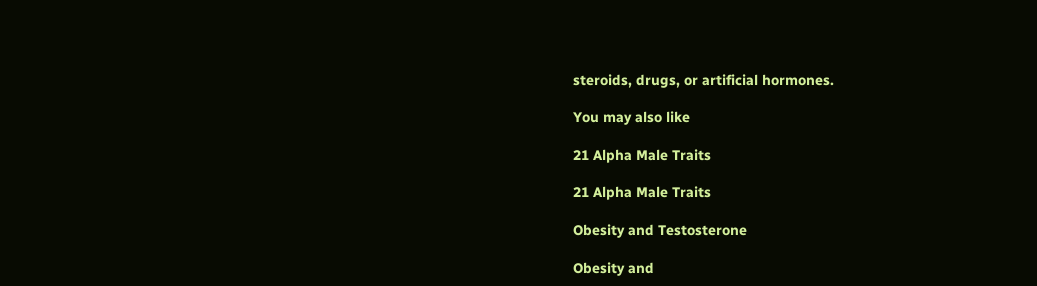steroids, drugs, or artificial hormones.

You may also like

21 Alpha Male Traits

21 Alpha Male Traits

Obesity and Testosterone

Obesity and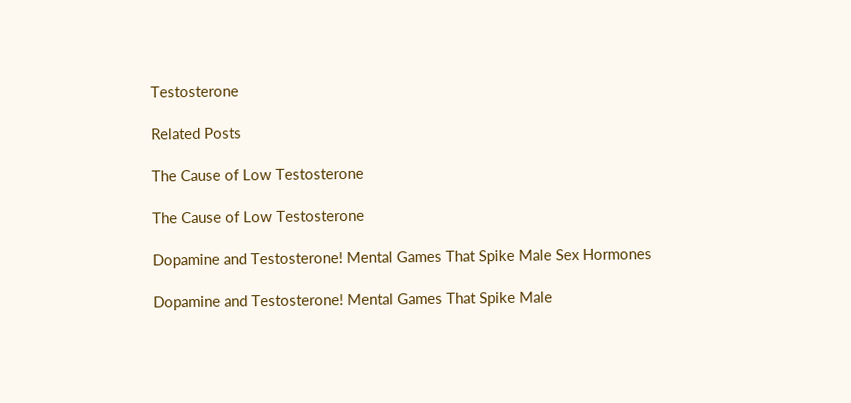Testosterone

Related Posts

The Cause of Low Testosterone

The Cause of Low Testosterone

Dopamine and Testosterone! Mental Games That Spike Male Sex Hormones

Dopamine and Testosterone! Mental Games That Spike Male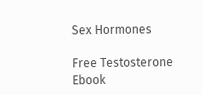Sex Hormones

Free Testosterone Ebook